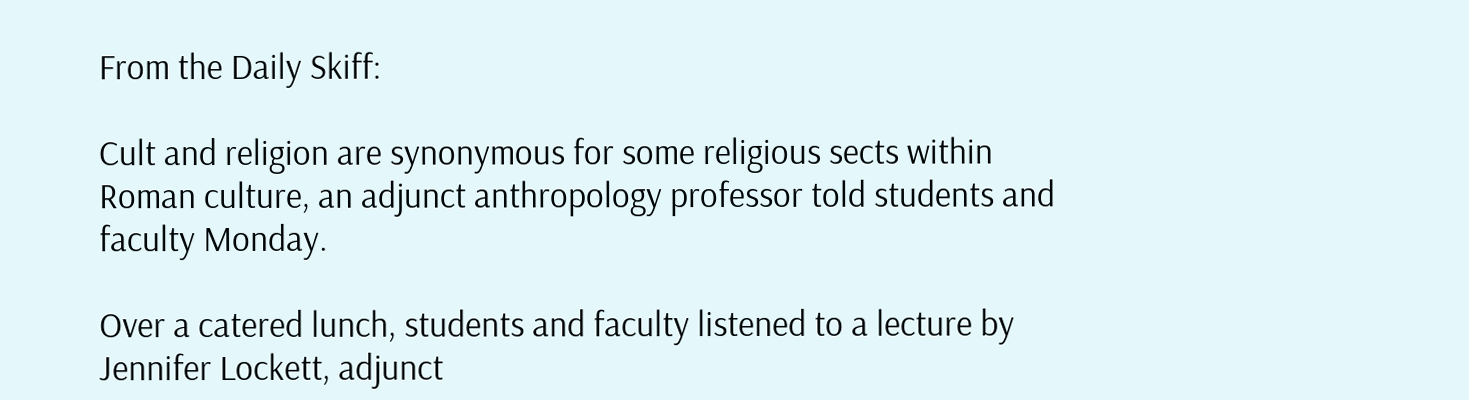From the Daily Skiff:

Cult and religion are synonymous for some religious sects within Roman culture, an adjunct anthropology professor told students and faculty Monday.

Over a catered lunch, students and faculty listened to a lecture by Jennifer Lockett, adjunct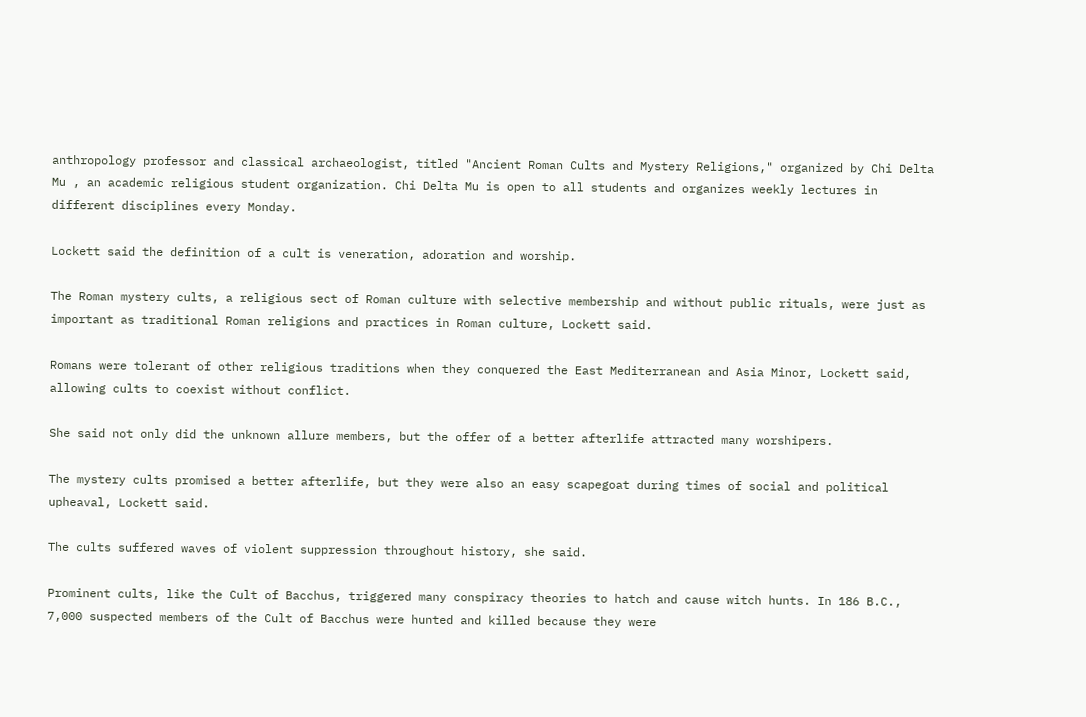anthropology professor and classical archaeologist, titled "Ancient Roman Cults and Mystery Religions," organized by Chi Delta Mu , an academic religious student organization. Chi Delta Mu is open to all students and organizes weekly lectures in different disciplines every Monday.

Lockett said the definition of a cult is veneration, adoration and worship.

The Roman mystery cults, a religious sect of Roman culture with selective membership and without public rituals, were just as important as traditional Roman religions and practices in Roman culture, Lockett said.

Romans were tolerant of other religious traditions when they conquered the East Mediterranean and Asia Minor, Lockett said, allowing cults to coexist without conflict.

She said not only did the unknown allure members, but the offer of a better afterlife attracted many worshipers.

The mystery cults promised a better afterlife, but they were also an easy scapegoat during times of social and political upheaval, Lockett said.

The cults suffered waves of violent suppression throughout history, she said.

Prominent cults, like the Cult of Bacchus, triggered many conspiracy theories to hatch and cause witch hunts. In 186 B.C., 7,000 suspected members of the Cult of Bacchus were hunted and killed because they were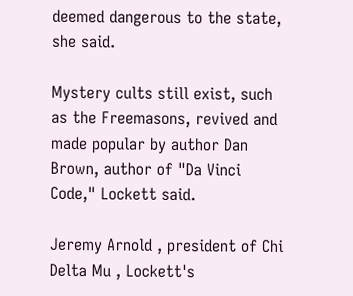deemed dangerous to the state, she said.

Mystery cults still exist, such as the Freemasons, revived and made popular by author Dan Brown, author of "Da Vinci Code," Lockett said.

Jeremy Arnold , president of Chi Delta Mu , Lockett's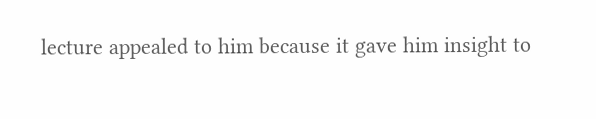lecture appealed to him because it gave him insight to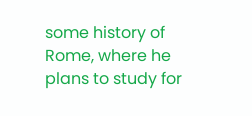some history of Rome, where he plans to study for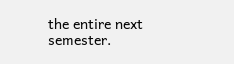the entire next semester.